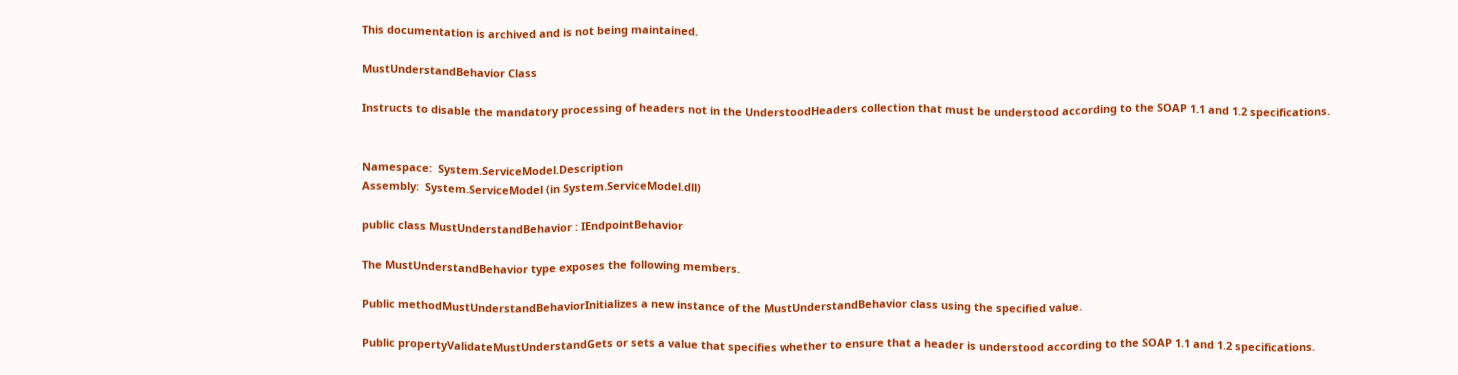This documentation is archived and is not being maintained.

MustUnderstandBehavior Class

Instructs to disable the mandatory processing of headers not in the UnderstoodHeaders collection that must be understood according to the SOAP 1.1 and 1.2 specifications.


Namespace:  System.ServiceModel.Description
Assembly:  System.ServiceModel (in System.ServiceModel.dll)

public class MustUnderstandBehavior : IEndpointBehavior

The MustUnderstandBehavior type exposes the following members.

Public methodMustUnderstandBehaviorInitializes a new instance of the MustUnderstandBehavior class using the specified value.

Public propertyValidateMustUnderstandGets or sets a value that specifies whether to ensure that a header is understood according to the SOAP 1.1 and 1.2 specifications.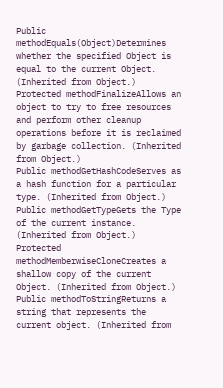Public methodEquals(Object)Determines whether the specified Object is equal to the current Object. (Inherited from Object.)
Protected methodFinalizeAllows an object to try to free resources and perform other cleanup operations before it is reclaimed by garbage collection. (Inherited from Object.)
Public methodGetHashCodeServes as a hash function for a particular type. (Inherited from Object.)
Public methodGetTypeGets the Type of the current instance. (Inherited from Object.)
Protected methodMemberwiseCloneCreates a shallow copy of the current Object. (Inherited from Object.)
Public methodToStringReturns a string that represents the current object. (Inherited from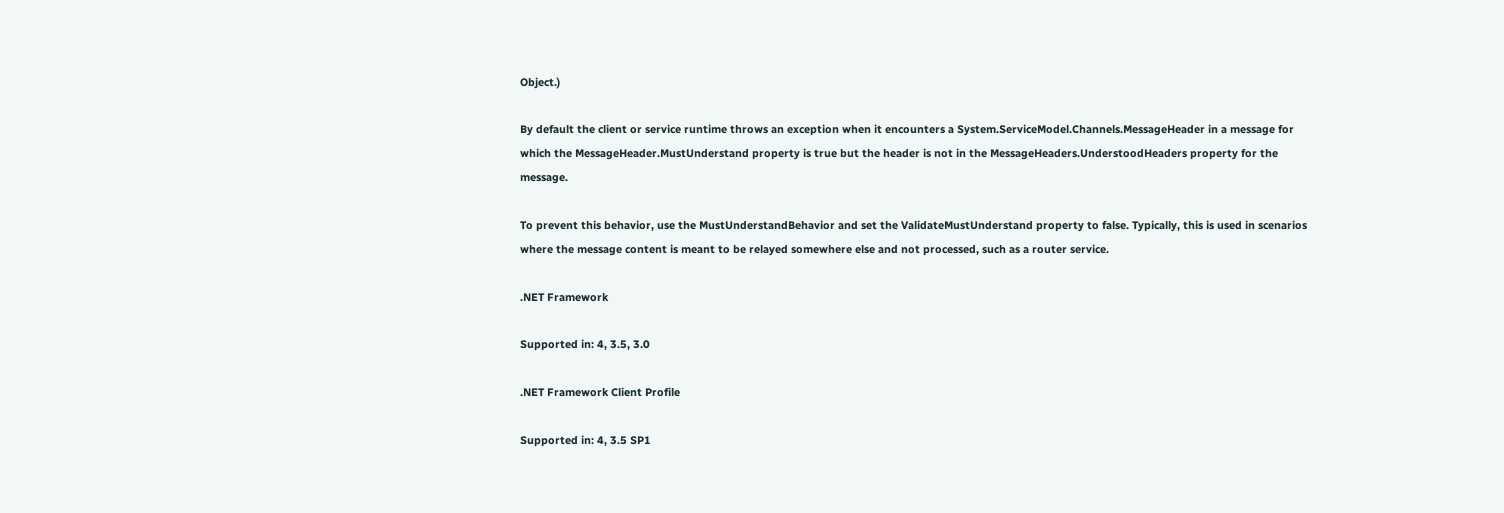Object.)

By default the client or service runtime throws an exception when it encounters a System.ServiceModel.Channels.MessageHeader in a message for which the MessageHeader.MustUnderstand property is true but the header is not in the MessageHeaders.UnderstoodHeaders property for the message.

To prevent this behavior, use the MustUnderstandBehavior and set the ValidateMustUnderstand property to false. Typically, this is used in scenarios where the message content is meant to be relayed somewhere else and not processed, such as a router service.

.NET Framework

Supported in: 4, 3.5, 3.0

.NET Framework Client Profile

Supported in: 4, 3.5 SP1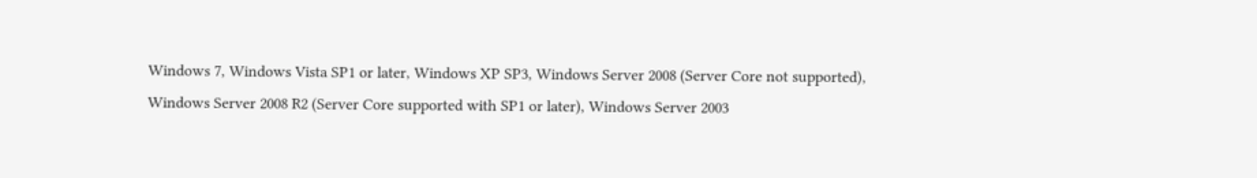Windows 7, Windows Vista SP1 or later, Windows XP SP3, Windows Server 2008 (Server Core not supported), Windows Server 2008 R2 (Server Core supported with SP1 or later), Windows Server 2003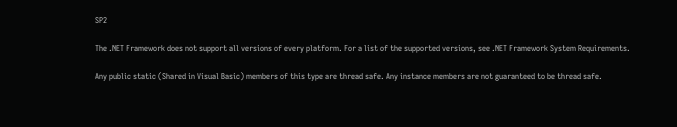SP2

The .NET Framework does not support all versions of every platform. For a list of the supported versions, see .NET Framework System Requirements.

Any public static (Shared in Visual Basic) members of this type are thread safe. Any instance members are not guaranteed to be thread safe.